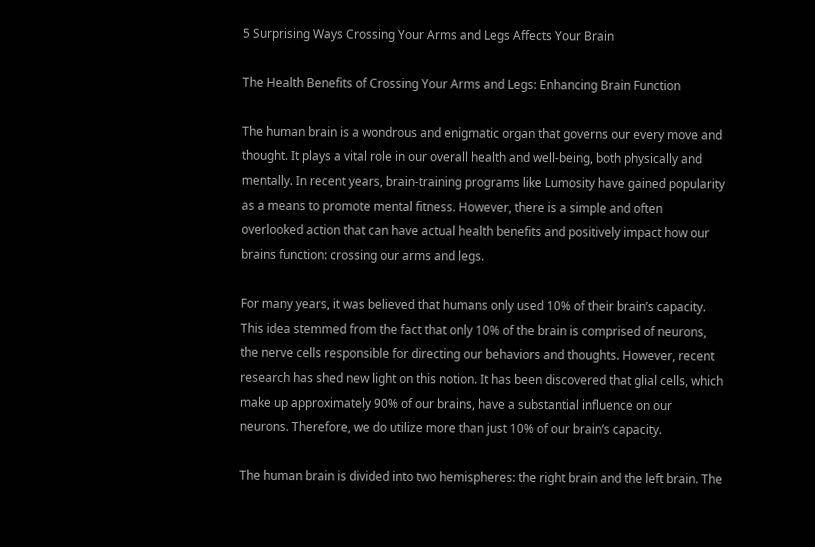5 Surprising Ways Crossing Your Arms and Legs Affects Your Brain

The Health Benefits of Crossing Your Arms and Legs: Enhancing Brain Function

The human brain is a wondrous and enigmatic organ that governs our every move and thought. It plays a vital role in our overall health and well-being, both physically and mentally. In recent years, brain-training programs like Lumosity have gained popularity as a means to promote mental fitness. However, there is a simple and often overlooked action that can have actual health benefits and positively impact how our brains function: crossing our arms and legs.

For many years, it was believed that humans only used 10% of their brain’s capacity. This idea stemmed from the fact that only 10% of the brain is comprised of neurons, the nerve cells responsible for directing our behaviors and thoughts. However, recent research has shed new light on this notion. It has been discovered that glial cells, which make up approximately 90% of our brains, have a substantial influence on our neurons. Therefore, we do utilize more than just 10% of our brain’s capacity.

The human brain is divided into two hemispheres: the right brain and the left brain. The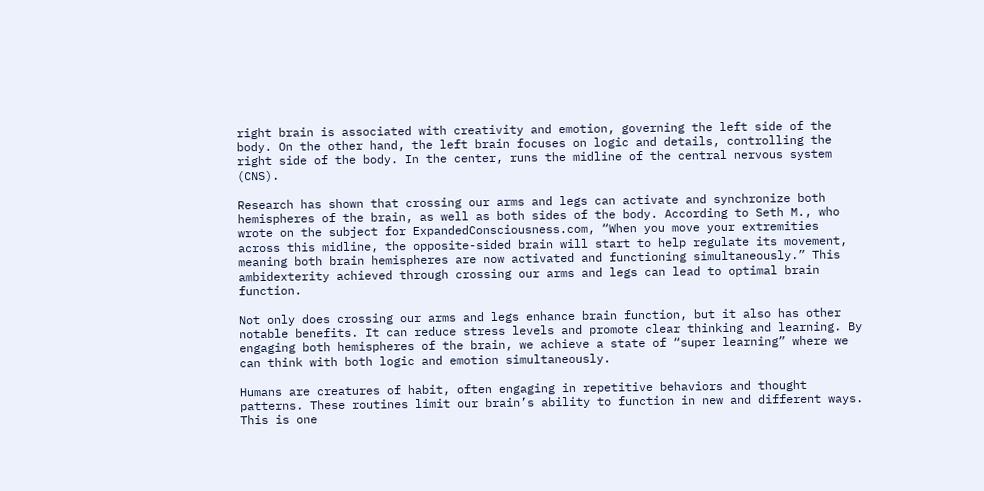right brain is associated with creativity and emotion, governing the left side of the body. On the other hand, the left brain focuses on logic and details, controlling the right side of the body. In the center, runs the midline of the central nervous system (CNS).

Research has shown that crossing our arms and legs can activate and synchronize both hemispheres of the brain, as well as both sides of the body. According to Seth M., who wrote on the subject for ExpandedConsciousness.com, “When you move your extremities across this midline, the opposite-sided brain will start to help regulate its movement, meaning both brain hemispheres are now activated and functioning simultaneously.” This ambidexterity achieved through crossing our arms and legs can lead to optimal brain function.

Not only does crossing our arms and legs enhance brain function, but it also has other notable benefits. It can reduce stress levels and promote clear thinking and learning. By engaging both hemispheres of the brain, we achieve a state of “super learning” where we can think with both logic and emotion simultaneously.

Humans are creatures of habit, often engaging in repetitive behaviors and thought patterns. These routines limit our brain’s ability to function in new and different ways. This is one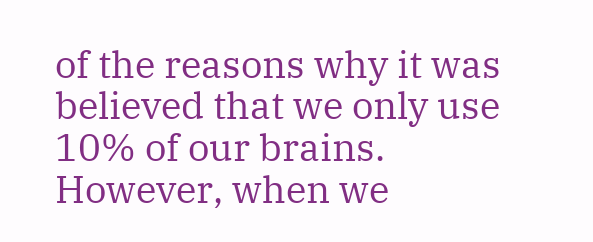of the reasons why it was believed that we only use 10% of our brains. However, when we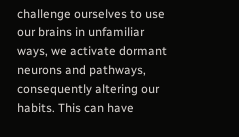challenge ourselves to use our brains in unfamiliar ways, we activate dormant neurons and pathways, consequently altering our habits. This can have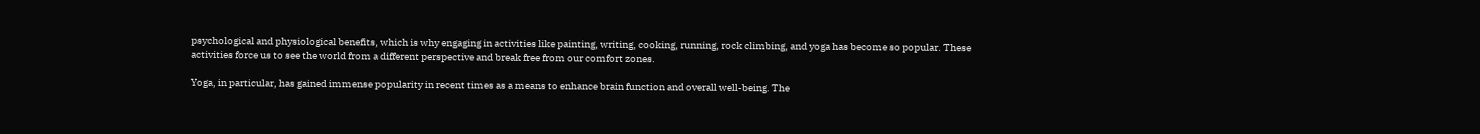psychological and physiological benefits, which is why engaging in activities like painting, writing, cooking, running, rock climbing, and yoga has become so popular. These activities force us to see the world from a different perspective and break free from our comfort zones.

Yoga, in particular, has gained immense popularity in recent times as a means to enhance brain function and overall well-being. The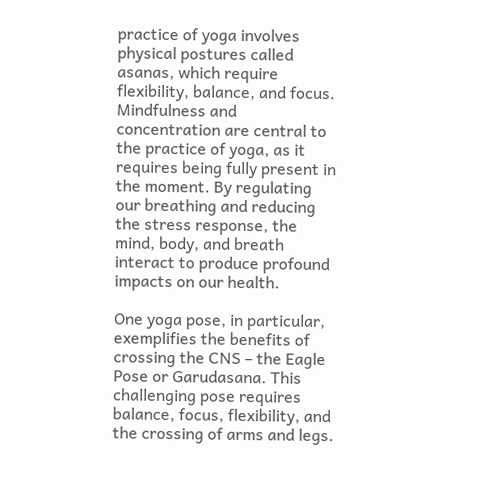practice of yoga involves physical postures called asanas, which require flexibility, balance, and focus. Mindfulness and concentration are central to the practice of yoga, as it requires being fully present in the moment. By regulating our breathing and reducing the stress response, the mind, body, and breath interact to produce profound impacts on our health.

One yoga pose, in particular, exemplifies the benefits of crossing the CNS – the Eagle Pose or Garudasana. This challenging pose requires balance, focus, flexibility, and the crossing of arms and legs.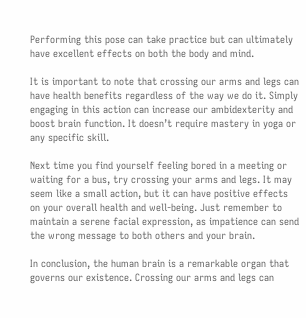Performing this pose can take practice but can ultimately have excellent effects on both the body and mind.

It is important to note that crossing our arms and legs can have health benefits regardless of the way we do it. Simply engaging in this action can increase our ambidexterity and boost brain function. It doesn’t require mastery in yoga or any specific skill.

Next time you find yourself feeling bored in a meeting or waiting for a bus, try crossing your arms and legs. It may seem like a small action, but it can have positive effects on your overall health and well-being. Just remember to maintain a serene facial expression, as impatience can send the wrong message to both others and your brain.

In conclusion, the human brain is a remarkable organ that governs our existence. Crossing our arms and legs can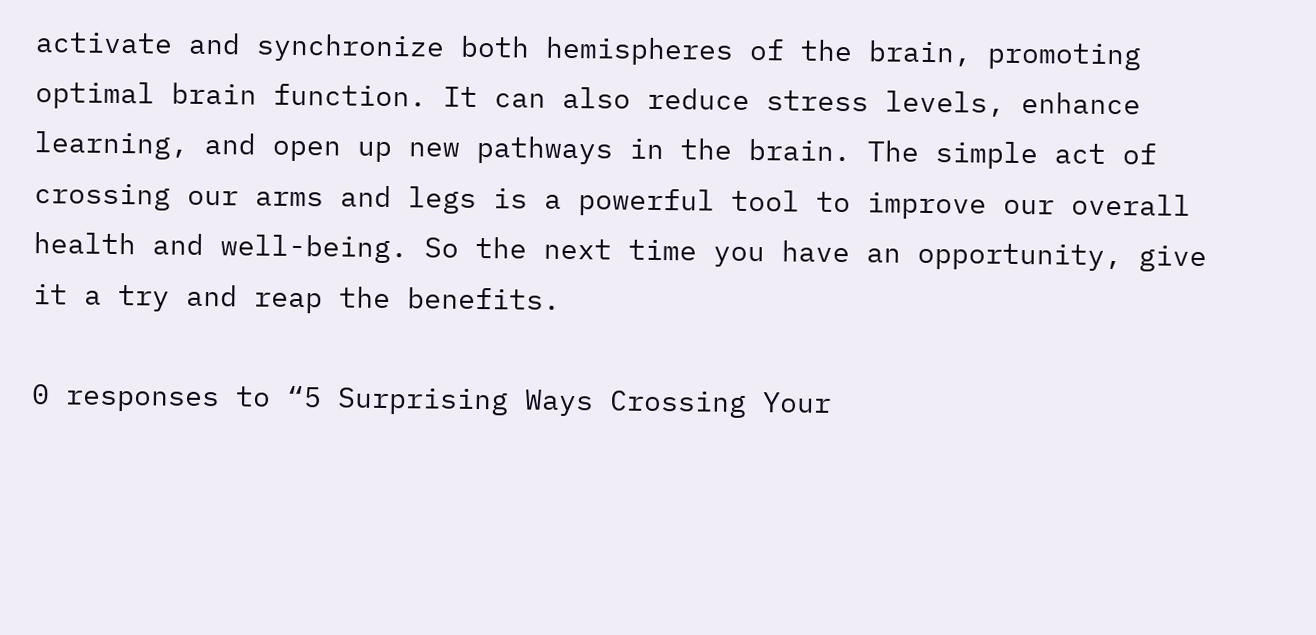activate and synchronize both hemispheres of the brain, promoting optimal brain function. It can also reduce stress levels, enhance learning, and open up new pathways in the brain. The simple act of crossing our arms and legs is a powerful tool to improve our overall health and well-being. So the next time you have an opportunity, give it a try and reap the benefits.

0 responses to “5 Surprising Ways Crossing Your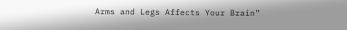Arms and Legs Affects Your Brain”